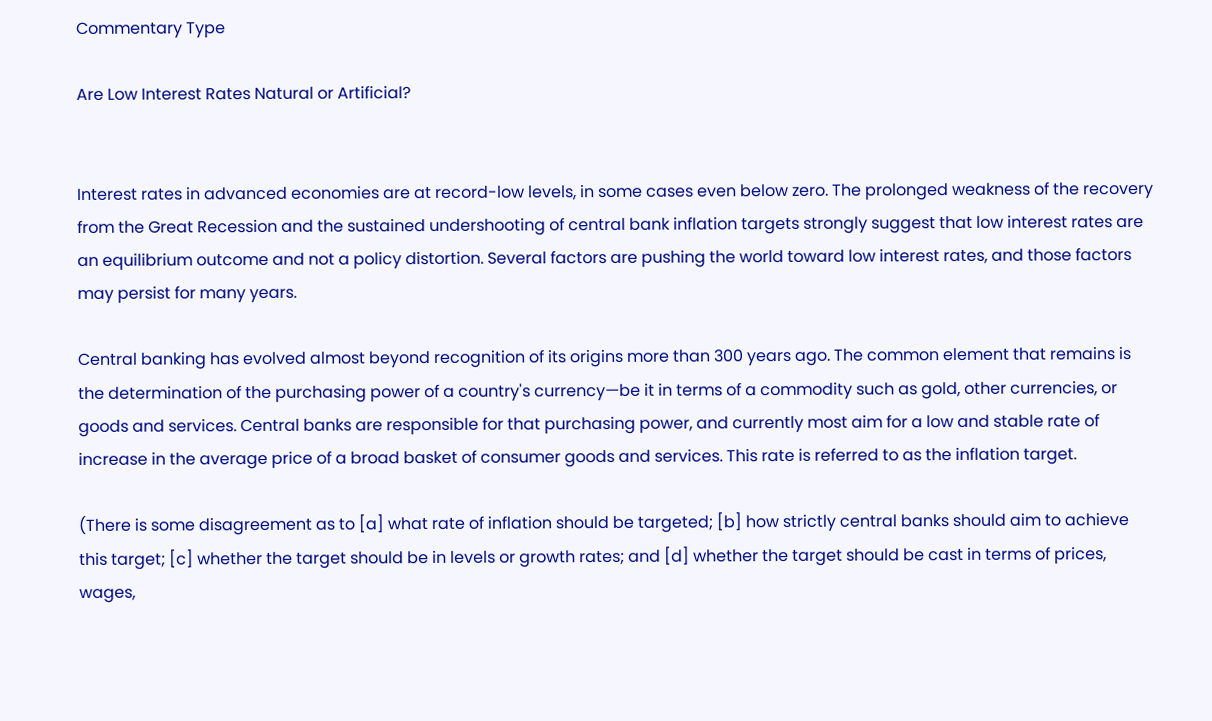Commentary Type

Are Low Interest Rates Natural or Artificial?


Interest rates in advanced economies are at record-low levels, in some cases even below zero. The prolonged weakness of the recovery from the Great Recession and the sustained undershooting of central bank inflation targets strongly suggest that low interest rates are an equilibrium outcome and not a policy distortion. Several factors are pushing the world toward low interest rates, and those factors may persist for many years.

Central banking has evolved almost beyond recognition of its origins more than 300 years ago. The common element that remains is the determination of the purchasing power of a country's currency—be it in terms of a commodity such as gold, other currencies, or goods and services. Central banks are responsible for that purchasing power, and currently most aim for a low and stable rate of increase in the average price of a broad basket of consumer goods and services. This rate is referred to as the inflation target.

(There is some disagreement as to [a] what rate of inflation should be targeted; [b] how strictly central banks should aim to achieve this target; [c] whether the target should be in levels or growth rates; and [d] whether the target should be cast in terms of prices, wages,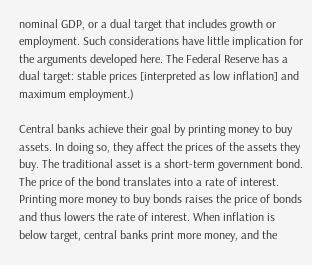nominal GDP, or a dual target that includes growth or employment. Such considerations have little implication for the arguments developed here. The Federal Reserve has a dual target: stable prices [interpreted as low inflation] and maximum employment.)

Central banks achieve their goal by printing money to buy assets. In doing so, they affect the prices of the assets they buy. The traditional asset is a short-term government bond. The price of the bond translates into a rate of interest. Printing more money to buy bonds raises the price of bonds and thus lowers the rate of interest. When inflation is below target, central banks print more money, and the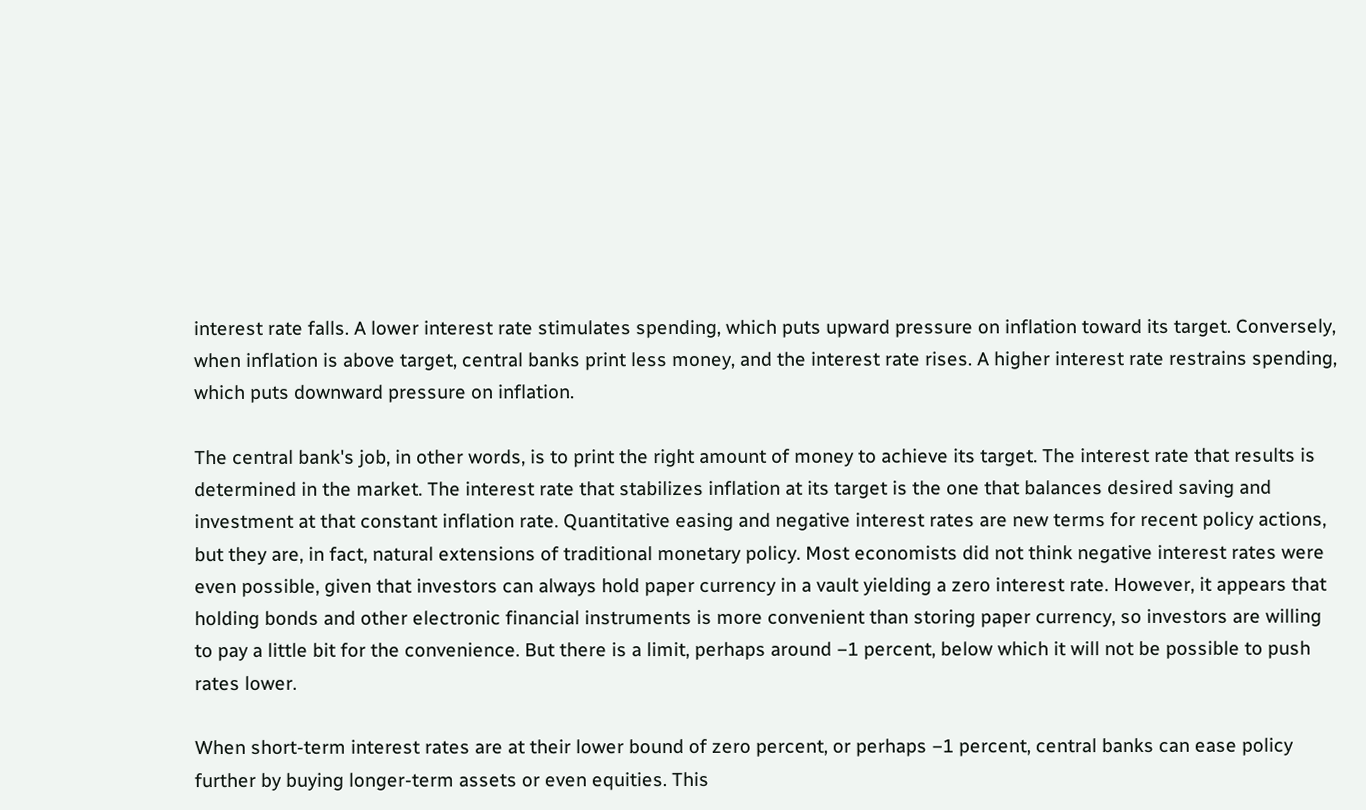interest rate falls. A lower interest rate stimulates spending, which puts upward pressure on inflation toward its target. Conversely, when inflation is above target, central banks print less money, and the interest rate rises. A higher interest rate restrains spending, which puts downward pressure on inflation.

The central bank's job, in other words, is to print the right amount of money to achieve its target. The interest rate that results is determined in the market. The interest rate that stabilizes inflation at its target is the one that balances desired saving and investment at that constant inflation rate. Quantitative easing and negative interest rates are new terms for recent policy actions, but they are, in fact, natural extensions of traditional monetary policy. Most economists did not think negative interest rates were even possible, given that investors can always hold paper currency in a vault yielding a zero interest rate. However, it appears that holding bonds and other electronic financial instruments is more convenient than storing paper currency, so investors are willing to pay a little bit for the convenience. But there is a limit, perhaps around −1 percent, below which it will not be possible to push rates lower.

When short-term interest rates are at their lower bound of zero percent, or perhaps −1 percent, central banks can ease policy further by buying longer-term assets or even equities. This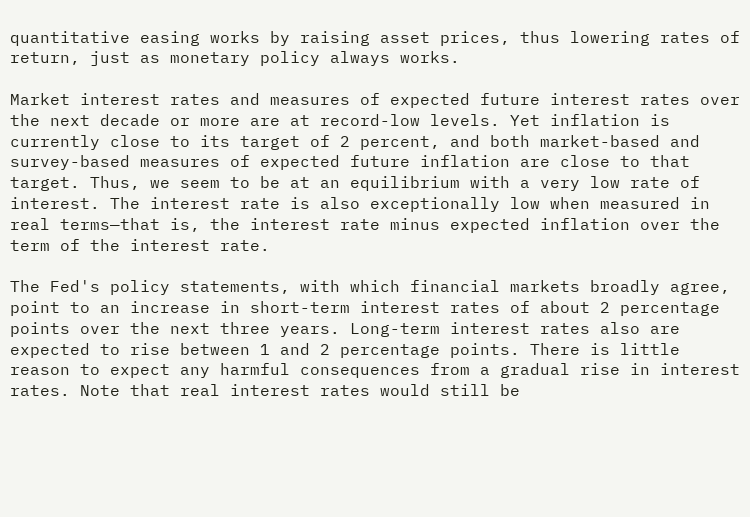quantitative easing works by raising asset prices, thus lowering rates of return, just as monetary policy always works.

Market interest rates and measures of expected future interest rates over the next decade or more are at record-low levels. Yet inflation is currently close to its target of 2 percent, and both market-based and survey-based measures of expected future inflation are close to that target. Thus, we seem to be at an equilibrium with a very low rate of interest. The interest rate is also exceptionally low when measured in real terms—that is, the interest rate minus expected inflation over the term of the interest rate.

The Fed's policy statements, with which financial markets broadly agree, point to an increase in short-term interest rates of about 2 percentage points over the next three years. Long-term interest rates also are expected to rise between 1 and 2 percentage points. There is little reason to expect any harmful consequences from a gradual rise in interest rates. Note that real interest rates would still be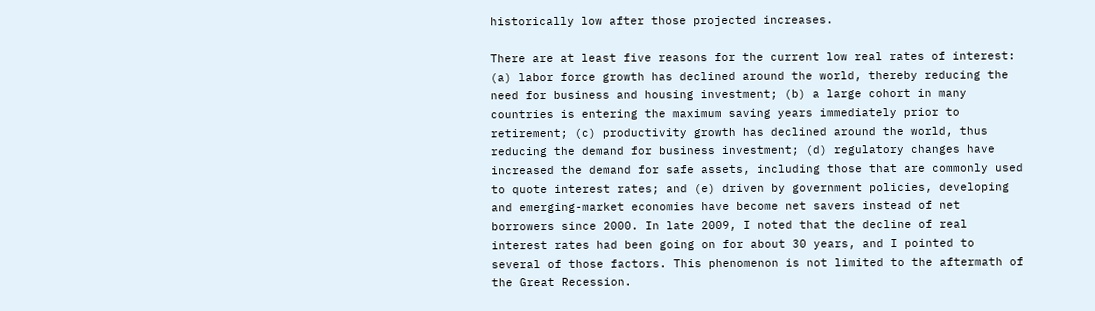historically low after those projected increases.

There are at least five reasons for the current low real rates of interest: (a) labor force growth has declined around the world, thereby reducing the need for business and housing investment; (b) a large cohort in many countries is entering the maximum saving years immediately prior to retirement; (c) productivity growth has declined around the world, thus reducing the demand for business investment; (d) regulatory changes have increased the demand for safe assets, including those that are commonly used to quote interest rates; and (e) driven by government policies, developing and emerging-market economies have become net savers instead of net borrowers since 2000. In late 2009, I noted that the decline of real interest rates had been going on for about 30 years, and I pointed to several of those factors. This phenomenon is not limited to the aftermath of the Great Recession.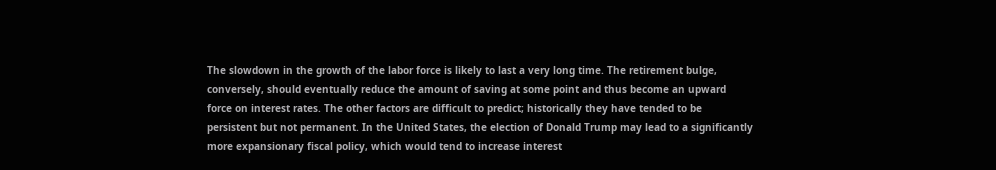The slowdown in the growth of the labor force is likely to last a very long time. The retirement bulge, conversely, should eventually reduce the amount of saving at some point and thus become an upward force on interest rates. The other factors are difficult to predict; historically they have tended to be persistent but not permanent. In the United States, the election of Donald Trump may lead to a significantly more expansionary fiscal policy, which would tend to increase interest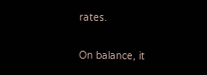rates.

On balance, it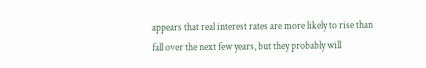appears that real interest rates are more likely to rise than fall over the next few years, but they probably will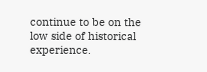continue to be on the low side of historical experience.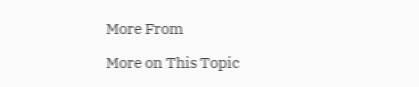More From

More on This Topic